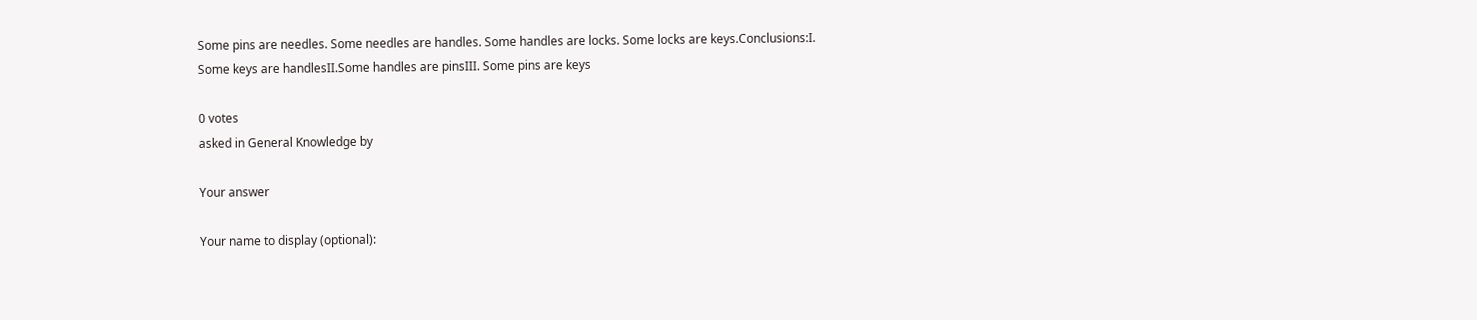Some pins are needles. Some needles are handles. Some handles are locks. Some locks are keys.Conclusions:I. Some keys are handlesII.Some handles are pinsIII. Some pins are keys

0 votes
asked in General Knowledge by

Your answer

Your name to display (optional):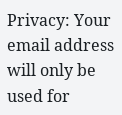Privacy: Your email address will only be used for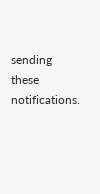sending these notifications.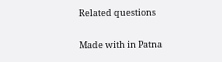Related questions

Made with in Patna